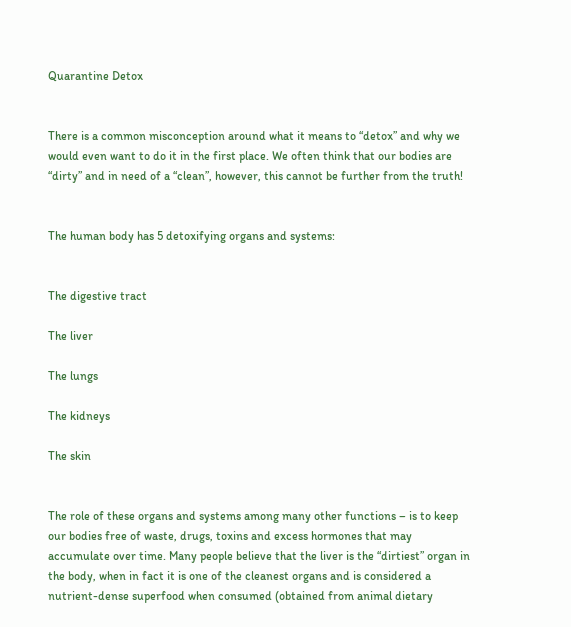Quarantine Detox


There is a common misconception around what it means to “detox” and why we would even want to do it in the first place. We often think that our bodies are “dirty” and in need of a “clean”, however, this cannot be further from the truth!


The human body has 5 detoxifying organs and systems:


The digestive tract

The liver

The lungs

The kidneys

The skin


The role of these organs and systems among many other functions – is to keep our bodies free of waste, drugs, toxins and excess hormones that may accumulate over time. Many people believe that the liver is the “dirtiest” organ in the body, when in fact it is one of the cleanest organs and is considered a nutrient-dense superfood when consumed (obtained from animal dietary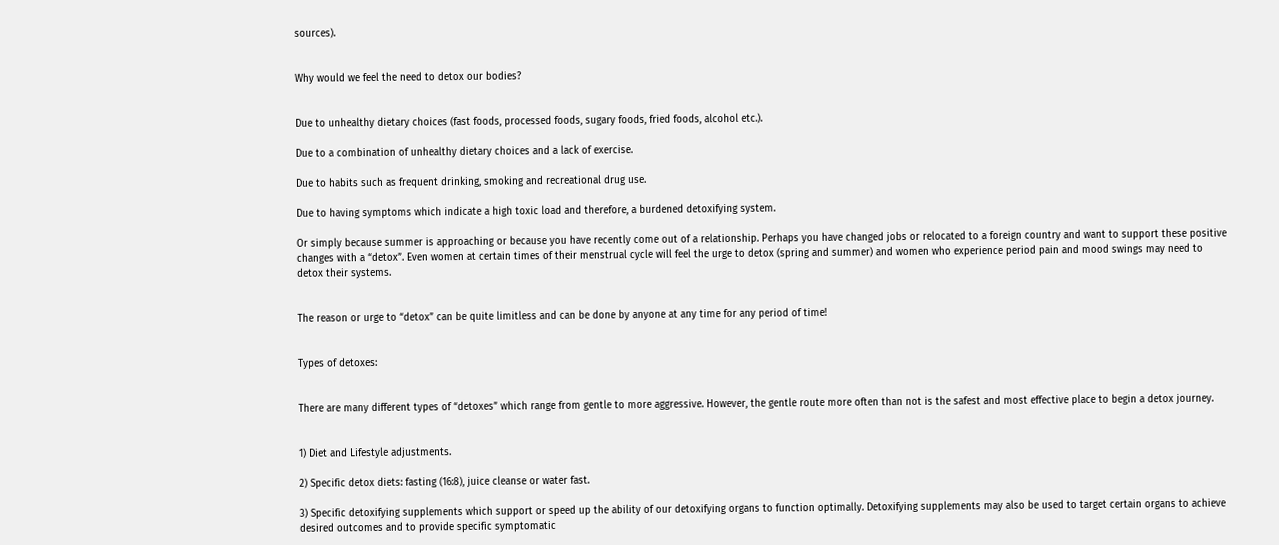sources).


Why would we feel the need to detox our bodies?


Due to unhealthy dietary choices (fast foods, processed foods, sugary foods, fried foods, alcohol etc.).

Due to a combination of unhealthy dietary choices and a lack of exercise.

Due to habits such as frequent drinking, smoking and recreational drug use.

Due to having symptoms which indicate a high toxic load and therefore, a burdened detoxifying system.

Or simply because summer is approaching or because you have recently come out of a relationship. Perhaps you have changed jobs or relocated to a foreign country and want to support these positive changes with a “detox”. Even women at certain times of their menstrual cycle will feel the urge to detox (spring and summer) and women who experience period pain and mood swings may need to detox their systems.


The reason or urge to “detox” can be quite limitless and can be done by anyone at any time for any period of time!


Types of detoxes:


There are many different types of “detoxes” which range from gentle to more aggressive. However, the gentle route more often than not is the safest and most effective place to begin a detox journey.


1) Diet and Lifestyle adjustments.

2) Specific detox diets: fasting (16:8), juice cleanse or water fast.

3) Specific detoxifying supplements which support or speed up the ability of our detoxifying organs to function optimally. Detoxifying supplements may also be used to target certain organs to achieve desired outcomes and to provide specific symptomatic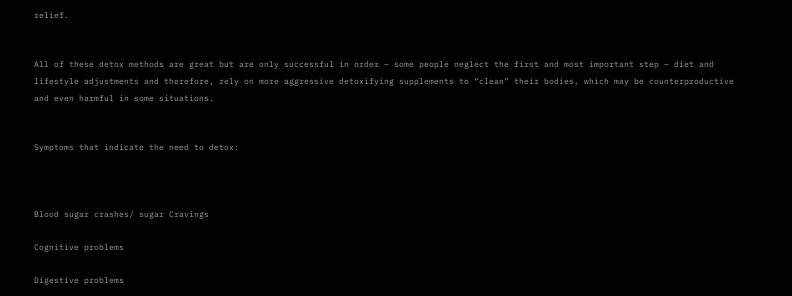relief.


All of these detox methods are great but are only successful in order – some people neglect the first and most important step – diet and lifestyle adjustments and therefore, rely on more aggressive detoxifying supplements to “clean” their bodies, which may be counterproductive and even harmful in some situations.


Symptoms that indicate the need to detox:



Blood sugar crashes/ sugar Cravings

Cognitive problems

Digestive problems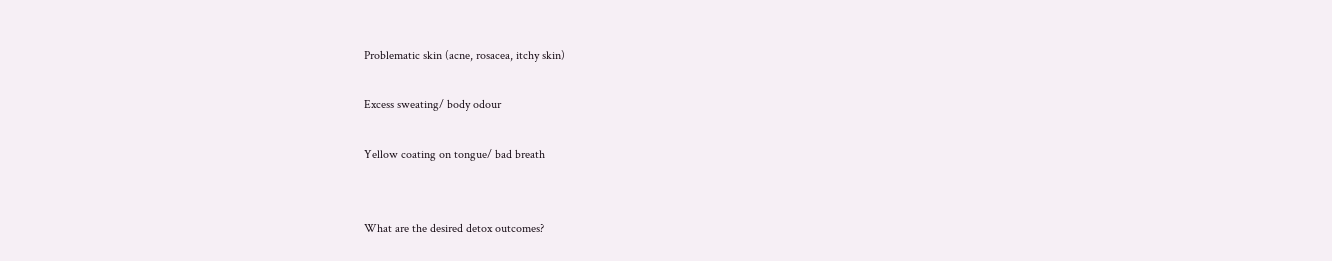Problematic skin (acne, rosacea, itchy skin)

Excess sweating/ body odour

Yellow coating on tongue/ bad breath


What are the desired detox outcomes?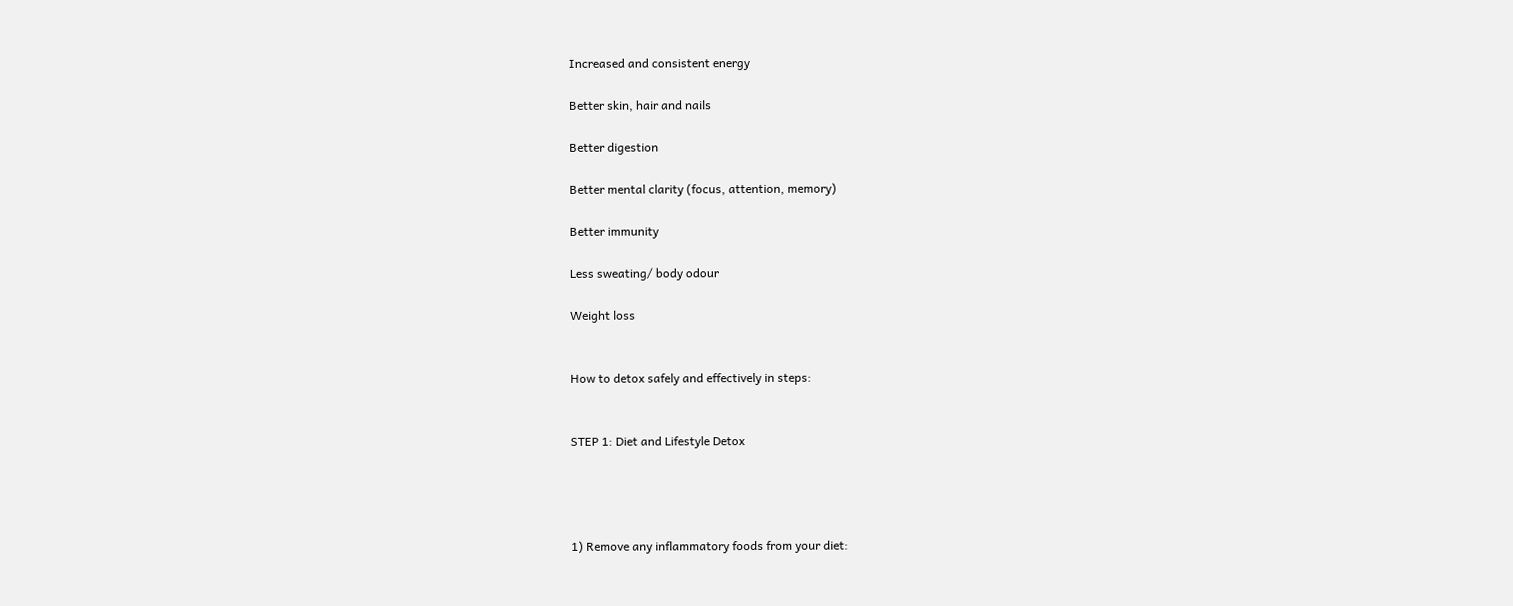Increased and consistent energy

Better skin, hair and nails

Better digestion

Better mental clarity (focus, attention, memory)

Better immunity

Less sweating/ body odour

Weight loss


How to detox safely and effectively in steps:


STEP 1: Diet and Lifestyle Detox




1) Remove any inflammatory foods from your diet: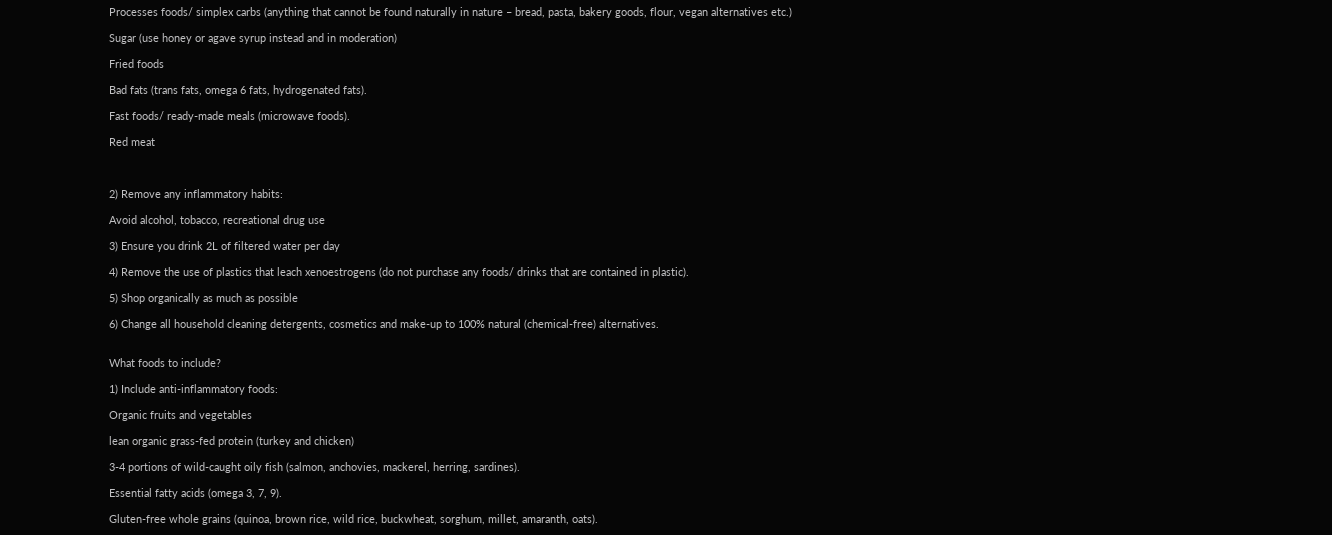Processes foods/ simplex carbs (anything that cannot be found naturally in nature – bread, pasta, bakery goods, flour, vegan alternatives etc.)

Sugar (use honey or agave syrup instead and in moderation)

Fried foods

Bad fats (trans fats, omega 6 fats, hydrogenated fats).

Fast foods/ ready-made meals (microwave foods).

Red meat



2) Remove any inflammatory habits:

Avoid alcohol, tobacco, recreational drug use

3) Ensure you drink 2L of filtered water per day

4) Remove the use of plastics that leach xenoestrogens (do not purchase any foods/ drinks that are contained in plastic).

5) Shop organically as much as possible

6) Change all household cleaning detergents, cosmetics and make-up to 100% natural (chemical-free) alternatives.


What foods to include?

1) Include anti-inflammatory foods:

Organic fruits and vegetables

lean organic grass-fed protein (turkey and chicken)

3-4 portions of wild-caught oily fish (salmon, anchovies, mackerel, herring, sardines).

Essential fatty acids (omega 3, 7, 9).

Gluten-free whole grains (quinoa, brown rice, wild rice, buckwheat, sorghum, millet, amaranth, oats).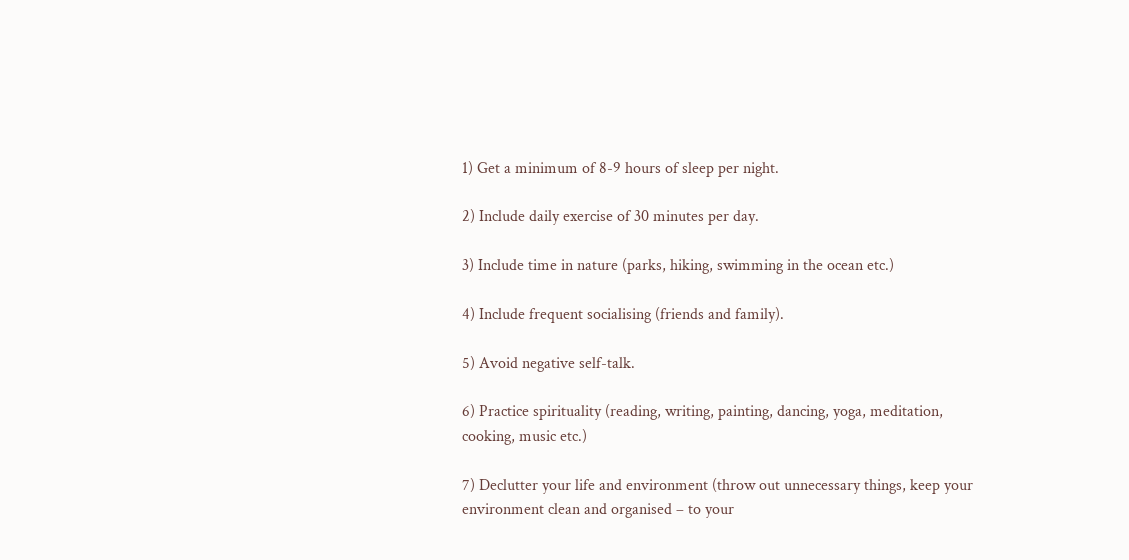1) Get a minimum of 8-9 hours of sleep per night.

2) Include daily exercise of 30 minutes per day.

3) Include time in nature (parks, hiking, swimming in the ocean etc.)

4) Include frequent socialising (friends and family).

5) Avoid negative self-talk.

6) Practice spirituality (reading, writing, painting, dancing, yoga, meditation, cooking, music etc.)

7) Declutter your life and environment (throw out unnecessary things, keep your environment clean and organised – to your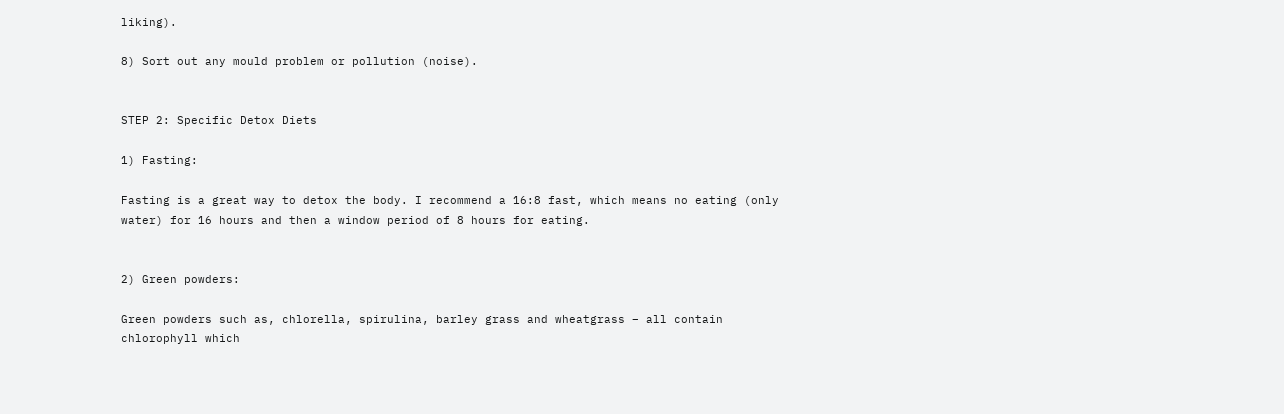liking).

8) Sort out any mould problem or pollution (noise).


STEP 2: Specific Detox Diets

1) Fasting:

Fasting is a great way to detox the body. I recommend a 16:8 fast, which means no eating (only water) for 16 hours and then a window period of 8 hours for eating.


2) Green powders:

Green powders such as, chlorella, spirulina, barley grass and wheatgrass – all contain chlorophyll which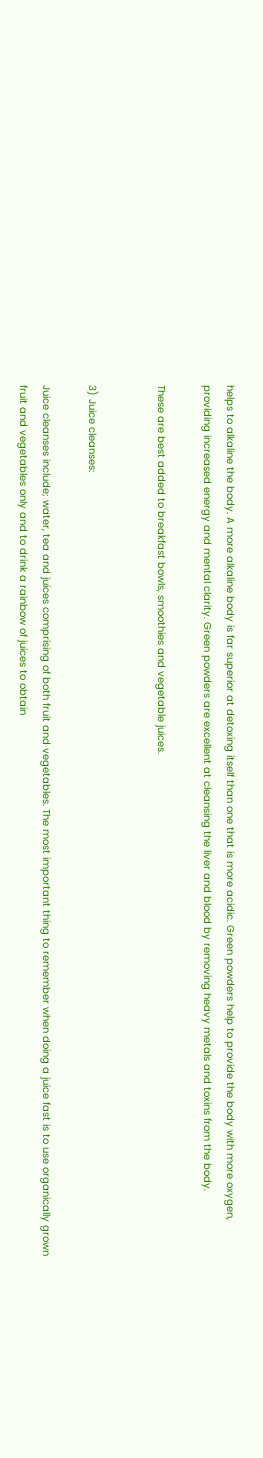helps to alkaline the body. A more alkaline body is far superior at detoxing itself than one that is more acidic. Green powders help to provide the body with more oxygen, providing increased energy and mental clarity. Green powders are excellent at cleansing the liver and blood by removing heavy metals and toxins from the body.

These are best added to breakfast bowls, smoothies and vegetable juices.


3) Juice cleanses:

Juice cleanses include; water, tea and juices comprising of both fruit and vegetables. The most important thing to remember when doing a juice fast is to use organically grown fruit and vegetables only and to drink a rainbow of juices to obtain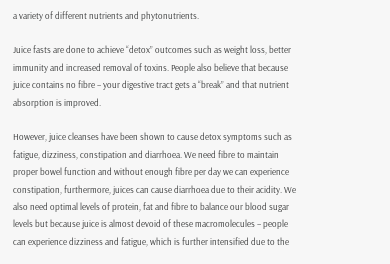a variety of different nutrients and phytonutrients.

Juice fasts are done to achieve “detox” outcomes such as weight loss, better immunity and increased removal of toxins. People also believe that because juice contains no fibre – your digestive tract gets a “break” and that nutrient absorption is improved.

However, juice cleanses have been shown to cause detox symptoms such as fatigue, dizziness, constipation and diarrhoea. We need fibre to maintain proper bowel function and without enough fibre per day we can experience constipation, furthermore, juices can cause diarrhoea due to their acidity. We also need optimal levels of protein, fat and fibre to balance our blood sugar levels but because juice is almost devoid of these macromolecules – people can experience dizziness and fatigue, which is further intensified due to the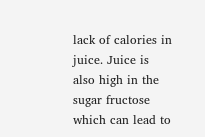lack of calories in juice. Juice is also high in the sugar fructose which can lead to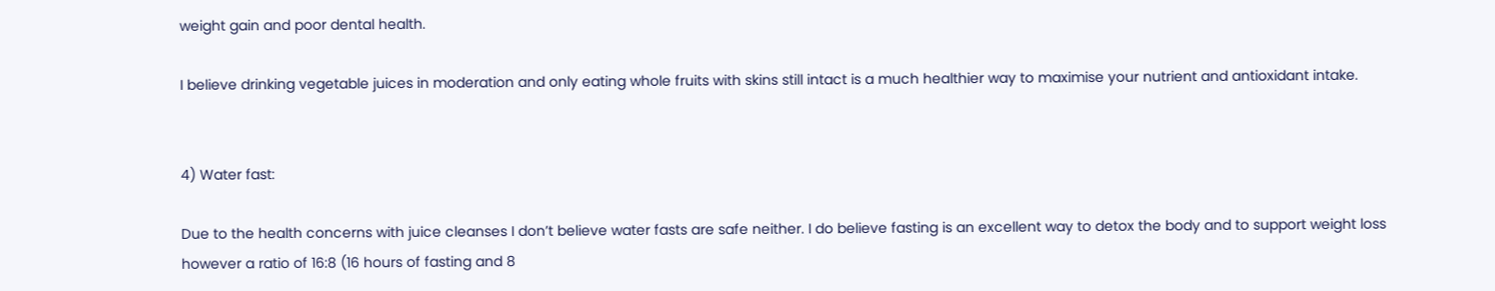weight gain and poor dental health.

I believe drinking vegetable juices in moderation and only eating whole fruits with skins still intact is a much healthier way to maximise your nutrient and antioxidant intake.


4) Water fast:

Due to the health concerns with juice cleanses I don’t believe water fasts are safe neither. I do believe fasting is an excellent way to detox the body and to support weight loss however a ratio of 16:8 (16 hours of fasting and 8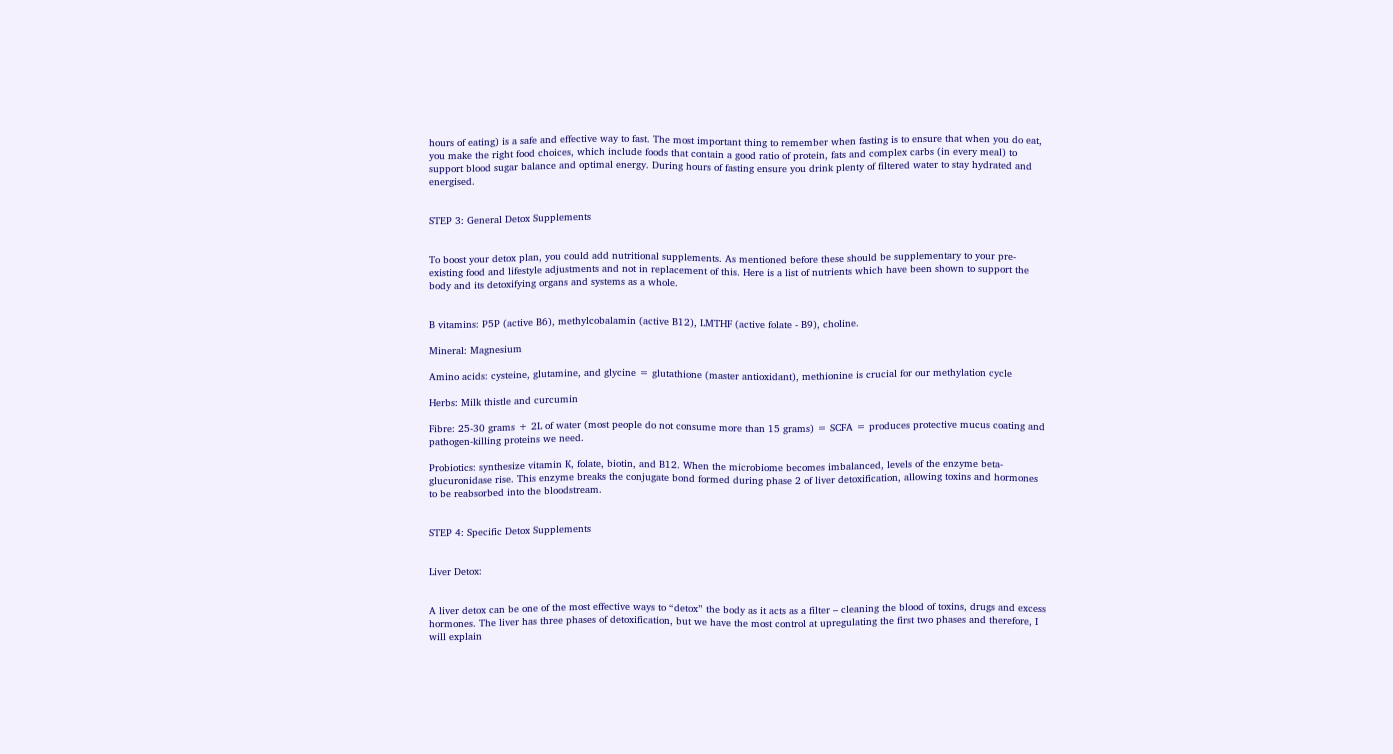hours of eating) is a safe and effective way to fast. The most important thing to remember when fasting is to ensure that when you do eat, you make the right food choices, which include foods that contain a good ratio of protein, fats and complex carbs (in every meal) to support blood sugar balance and optimal energy. During hours of fasting ensure you drink plenty of filtered water to stay hydrated and energised.


STEP 3: General Detox Supplements


To boost your detox plan, you could add nutritional supplements. As mentioned before these should be supplementary to your pre-existing food and lifestyle adjustments and not in replacement of this. Here is a list of nutrients which have been shown to support the body and its detoxifying organs and systems as a whole.


B vitamins: P5P (active B6), methylcobalamin (active B12), LMTHF (active folate - B9), choline.

Mineral: Magnesium

Amino acids: cysteine, glutamine, and glycine = glutathione (master antioxidant), methionine is crucial for our methylation cycle

Herbs: Milk thistle and curcumin

Fibre: 25-30 grams + 2L of water (most people do not consume more than 15 grams) = SCFA = produces protective mucus coating and pathogen-killing proteins we need.

Probiotics: synthesize vitamin K, folate, biotin, and B12. When the microbiome becomes imbalanced, levels of the enzyme beta-glucuronidase rise. This enzyme breaks the conjugate bond formed during phase 2 of liver detoxification, allowing toxins and hormones to be reabsorbed into the bloodstream.


STEP 4: Specific Detox Supplements


Liver Detox:


A liver detox can be one of the most effective ways to “detox” the body as it acts as a filter – cleaning the blood of toxins, drugs and excess hormones. The liver has three phases of detoxification, but we have the most control at upregulating the first two phases and therefore, I will explain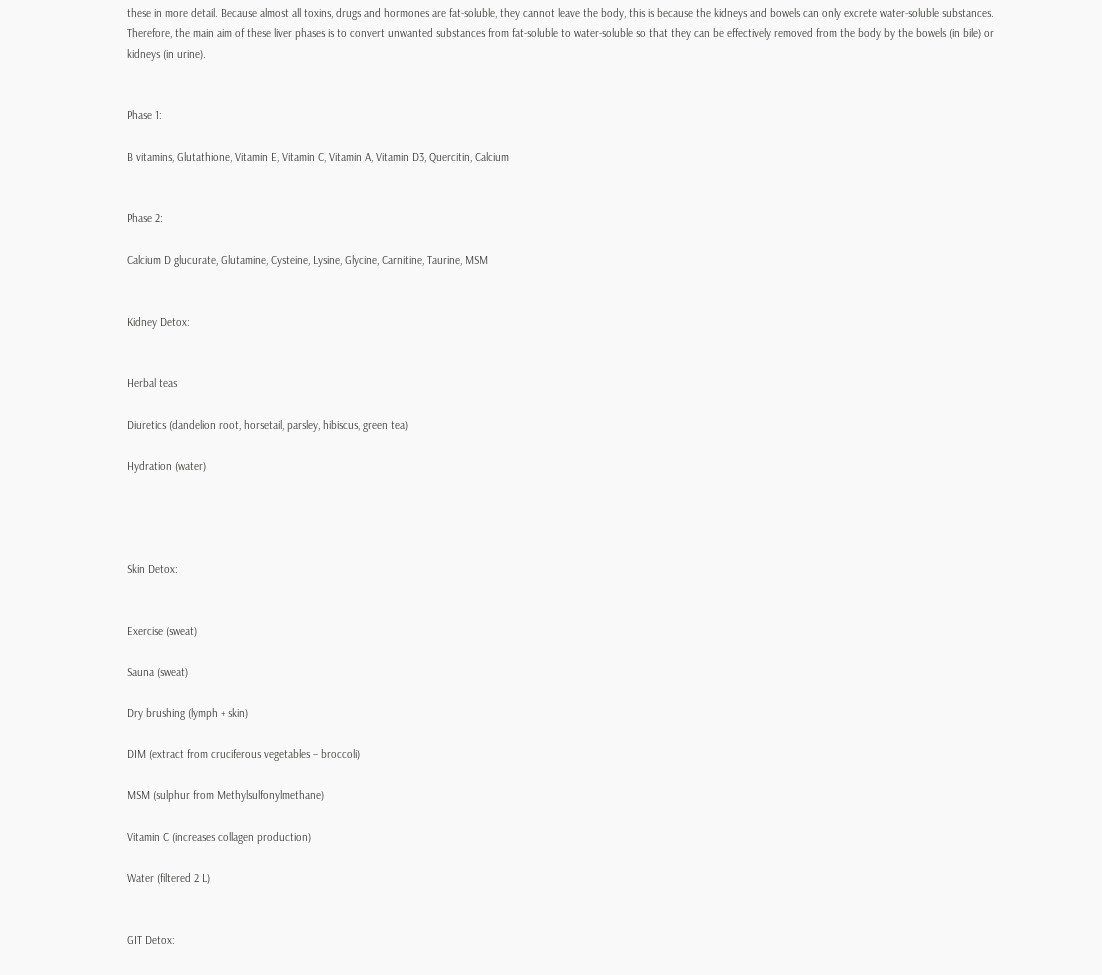these in more detail. Because almost all toxins, drugs and hormones are fat-soluble, they cannot leave the body, this is because the kidneys and bowels can only excrete water-soluble substances. Therefore, the main aim of these liver phases is to convert unwanted substances from fat-soluble to water-soluble so that they can be effectively removed from the body by the bowels (in bile) or kidneys (in urine).


Phase 1:

B vitamins, Glutathione, Vitamin E, Vitamin C, Vitamin A, Vitamin D3, Quercitin, Calcium


Phase 2:

Calcium D glucurate, Glutamine, Cysteine, Lysine, Glycine, Carnitine, Taurine, MSM


Kidney Detox:


Herbal teas

Diuretics (dandelion root, horsetail, parsley, hibiscus, green tea)

Hydration (water)




Skin Detox:


Exercise (sweat)

Sauna (sweat)

Dry brushing (lymph + skin)

DIM (extract from cruciferous vegetables – broccoli)

MSM (sulphur from Methylsulfonylmethane)

Vitamin C (increases collagen production)

Water (filtered 2 L)


GIT Detox: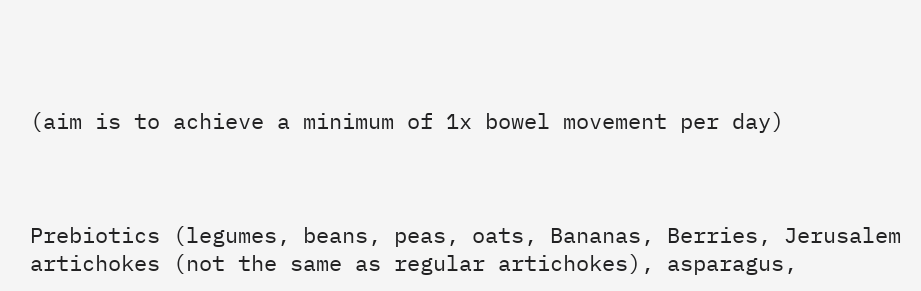(aim is to achieve a minimum of 1x bowel movement per day)



Prebiotics (legumes, beans, peas, oats, Bananas, Berries, Jerusalem artichokes (not the same as regular artichokes), asparagus,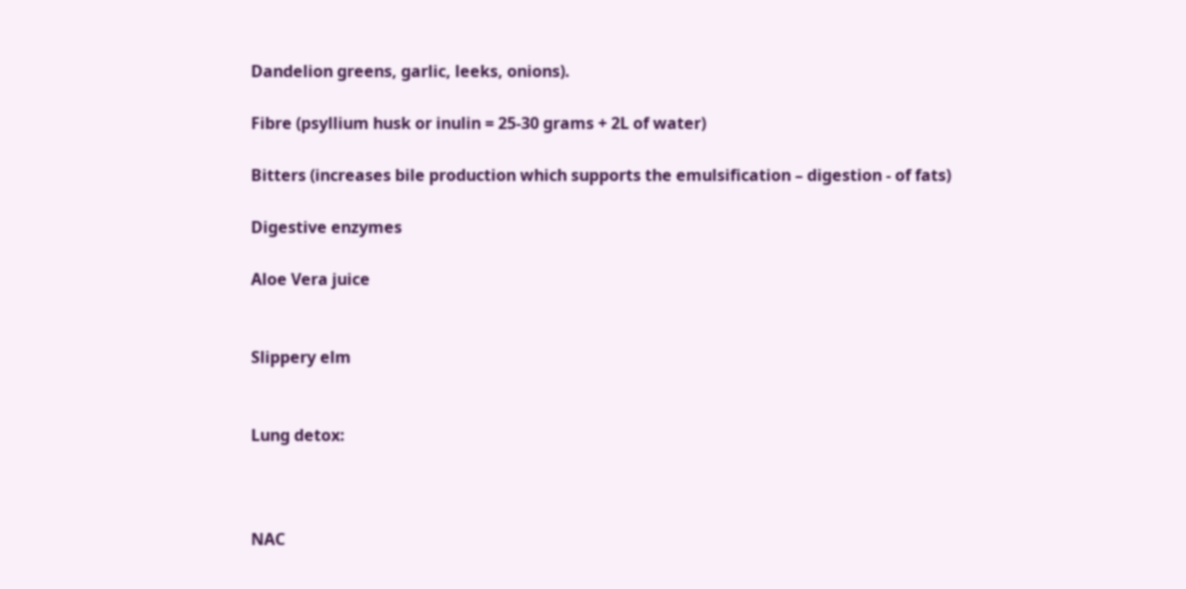Dandelion greens, garlic, leeks, onions).

Fibre (psyllium husk or inulin = 25-30 grams + 2L of water)

Bitters (increases bile production which supports the emulsification – digestion - of fats)

Digestive enzymes

Aloe Vera juice


Slippery elm


Lung detox:



NAC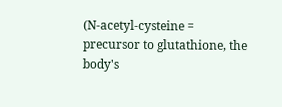(N-acetyl-cysteine = precursor to glutathione, the body's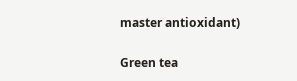master antioxidant)

Green tea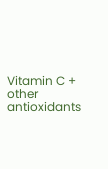Vitamin C + other antioxidants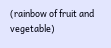(rainbow of fruit and vegetable)